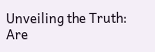Unveiling the Truth: Are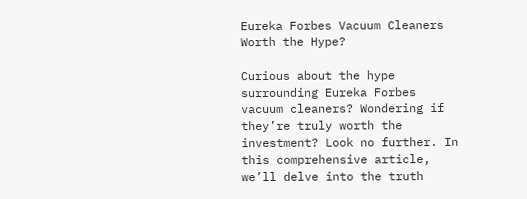Eureka Forbes Vacuum Cleaners Worth the Hype?

Curious about the hype surrounding Eureka Forbes vacuum cleaners? Wondering if they’re truly worth the investment? Look no further. In this comprehensive article, we’ll delve into the truth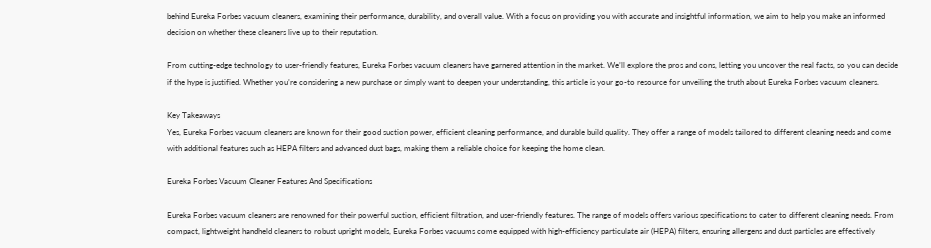behind Eureka Forbes vacuum cleaners, examining their performance, durability, and overall value. With a focus on providing you with accurate and insightful information, we aim to help you make an informed decision on whether these cleaners live up to their reputation.

From cutting-edge technology to user-friendly features, Eureka Forbes vacuum cleaners have garnered attention in the market. We’ll explore the pros and cons, letting you uncover the real facts, so you can decide if the hype is justified. Whether you’re considering a new purchase or simply want to deepen your understanding, this article is your go-to resource for unveiling the truth about Eureka Forbes vacuum cleaners.

Key Takeaways
Yes, Eureka Forbes vacuum cleaners are known for their good suction power, efficient cleaning performance, and durable build quality. They offer a range of models tailored to different cleaning needs and come with additional features such as HEPA filters and advanced dust bags, making them a reliable choice for keeping the home clean.

Eureka Forbes Vacuum Cleaner Features And Specifications

Eureka Forbes vacuum cleaners are renowned for their powerful suction, efficient filtration, and user-friendly features. The range of models offers various specifications to cater to different cleaning needs. From compact, lightweight handheld cleaners to robust upright models, Eureka Forbes vacuums come equipped with high-efficiency particulate air (HEPA) filters, ensuring allergens and dust particles are effectively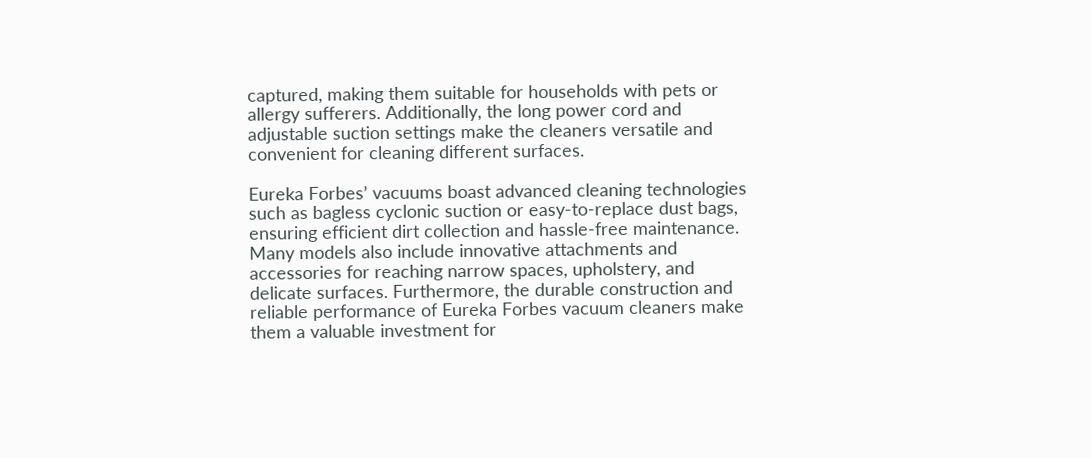captured, making them suitable for households with pets or allergy sufferers. Additionally, the long power cord and adjustable suction settings make the cleaners versatile and convenient for cleaning different surfaces.

Eureka Forbes’ vacuums boast advanced cleaning technologies such as bagless cyclonic suction or easy-to-replace dust bags, ensuring efficient dirt collection and hassle-free maintenance. Many models also include innovative attachments and accessories for reaching narrow spaces, upholstery, and delicate surfaces. Furthermore, the durable construction and reliable performance of Eureka Forbes vacuum cleaners make them a valuable investment for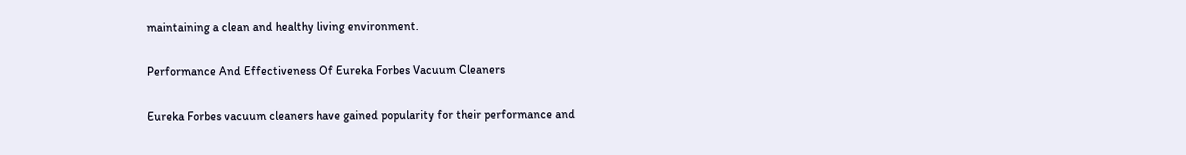maintaining a clean and healthy living environment.

Performance And Effectiveness Of Eureka Forbes Vacuum Cleaners

Eureka Forbes vacuum cleaners have gained popularity for their performance and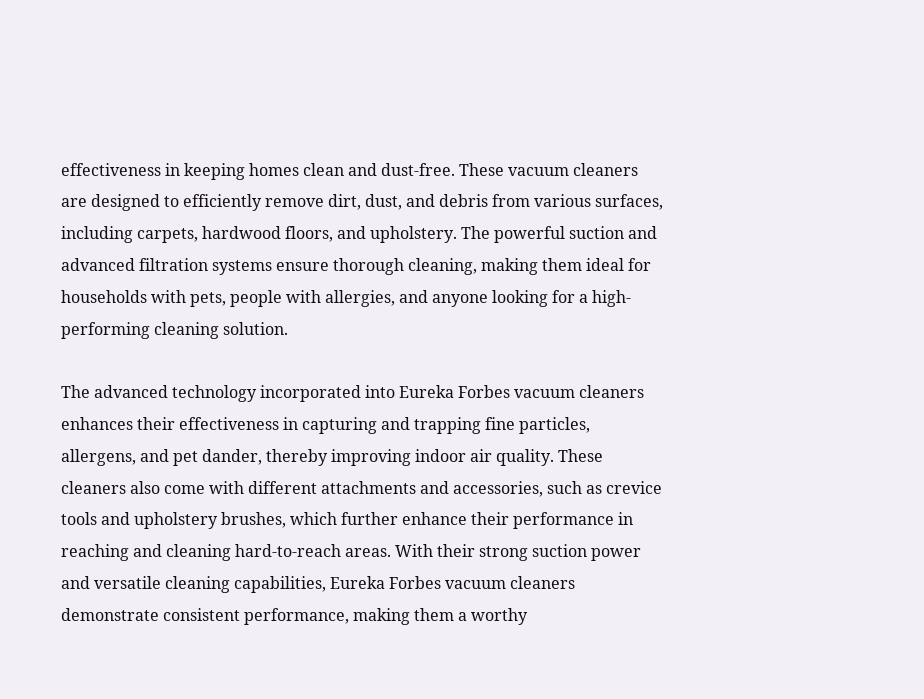effectiveness in keeping homes clean and dust-free. These vacuum cleaners are designed to efficiently remove dirt, dust, and debris from various surfaces, including carpets, hardwood floors, and upholstery. The powerful suction and advanced filtration systems ensure thorough cleaning, making them ideal for households with pets, people with allergies, and anyone looking for a high-performing cleaning solution.

The advanced technology incorporated into Eureka Forbes vacuum cleaners enhances their effectiveness in capturing and trapping fine particles, allergens, and pet dander, thereby improving indoor air quality. These cleaners also come with different attachments and accessories, such as crevice tools and upholstery brushes, which further enhance their performance in reaching and cleaning hard-to-reach areas. With their strong suction power and versatile cleaning capabilities, Eureka Forbes vacuum cleaners demonstrate consistent performance, making them a worthy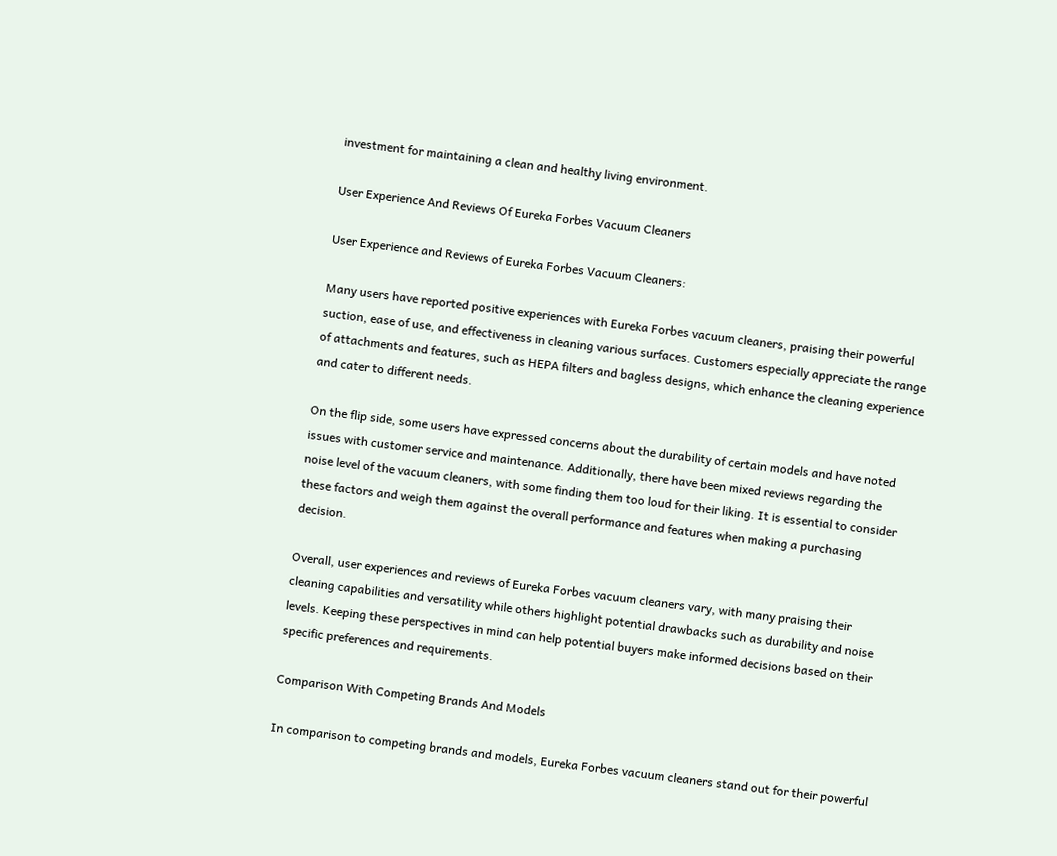investment for maintaining a clean and healthy living environment.

User Experience And Reviews Of Eureka Forbes Vacuum Cleaners

User Experience and Reviews of Eureka Forbes Vacuum Cleaners:

Many users have reported positive experiences with Eureka Forbes vacuum cleaners, praising their powerful suction, ease of use, and effectiveness in cleaning various surfaces. Customers especially appreciate the range of attachments and features, such as HEPA filters and bagless designs, which enhance the cleaning experience and cater to different needs.

On the flip side, some users have expressed concerns about the durability of certain models and have noted issues with customer service and maintenance. Additionally, there have been mixed reviews regarding the noise level of the vacuum cleaners, with some finding them too loud for their liking. It is essential to consider these factors and weigh them against the overall performance and features when making a purchasing decision.

Overall, user experiences and reviews of Eureka Forbes vacuum cleaners vary, with many praising their cleaning capabilities and versatility while others highlight potential drawbacks such as durability and noise levels. Keeping these perspectives in mind can help potential buyers make informed decisions based on their specific preferences and requirements.

Comparison With Competing Brands And Models

In comparison to competing brands and models, Eureka Forbes vacuum cleaners stand out for their powerful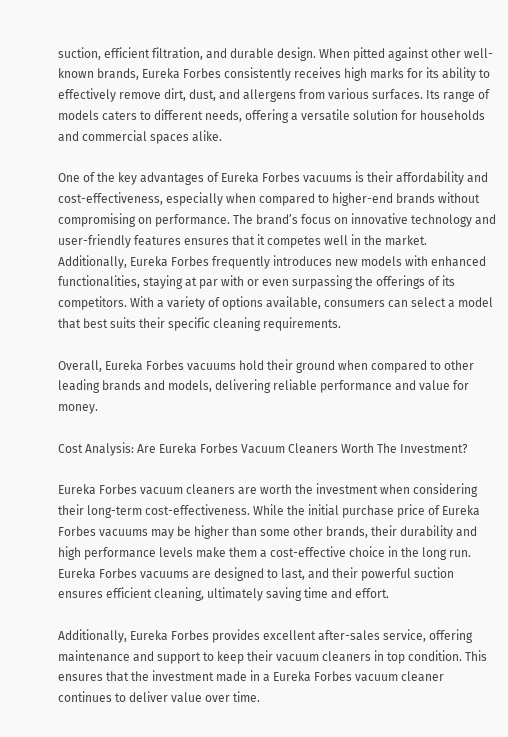suction, efficient filtration, and durable design. When pitted against other well-known brands, Eureka Forbes consistently receives high marks for its ability to effectively remove dirt, dust, and allergens from various surfaces. Its range of models caters to different needs, offering a versatile solution for households and commercial spaces alike.

One of the key advantages of Eureka Forbes vacuums is their affordability and cost-effectiveness, especially when compared to higher-end brands without compromising on performance. The brand’s focus on innovative technology and user-friendly features ensures that it competes well in the market. Additionally, Eureka Forbes frequently introduces new models with enhanced functionalities, staying at par with or even surpassing the offerings of its competitors. With a variety of options available, consumers can select a model that best suits their specific cleaning requirements.

Overall, Eureka Forbes vacuums hold their ground when compared to other leading brands and models, delivering reliable performance and value for money.

Cost Analysis: Are Eureka Forbes Vacuum Cleaners Worth The Investment?

Eureka Forbes vacuum cleaners are worth the investment when considering their long-term cost-effectiveness. While the initial purchase price of Eureka Forbes vacuums may be higher than some other brands, their durability and high performance levels make them a cost-effective choice in the long run. Eureka Forbes vacuums are designed to last, and their powerful suction ensures efficient cleaning, ultimately saving time and effort.

Additionally, Eureka Forbes provides excellent after-sales service, offering maintenance and support to keep their vacuum cleaners in top condition. This ensures that the investment made in a Eureka Forbes vacuum cleaner continues to deliver value over time.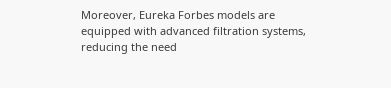Moreover, Eureka Forbes models are equipped with advanced filtration systems, reducing the need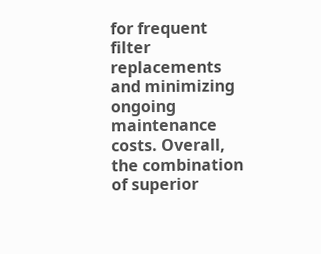for frequent filter replacements and minimizing ongoing maintenance costs. Overall, the combination of superior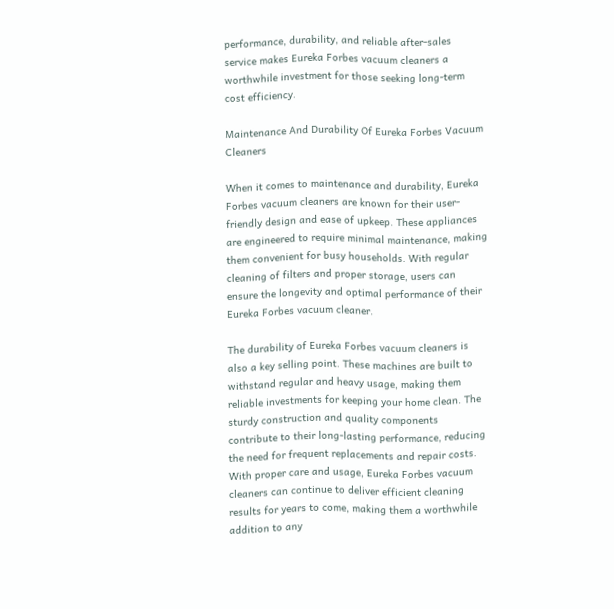performance, durability, and reliable after-sales service makes Eureka Forbes vacuum cleaners a worthwhile investment for those seeking long-term cost efficiency.

Maintenance And Durability Of Eureka Forbes Vacuum Cleaners

When it comes to maintenance and durability, Eureka Forbes vacuum cleaners are known for their user-friendly design and ease of upkeep. These appliances are engineered to require minimal maintenance, making them convenient for busy households. With regular cleaning of filters and proper storage, users can ensure the longevity and optimal performance of their Eureka Forbes vacuum cleaner.

The durability of Eureka Forbes vacuum cleaners is also a key selling point. These machines are built to withstand regular and heavy usage, making them reliable investments for keeping your home clean. The sturdy construction and quality components contribute to their long-lasting performance, reducing the need for frequent replacements and repair costs. With proper care and usage, Eureka Forbes vacuum cleaners can continue to deliver efficient cleaning results for years to come, making them a worthwhile addition to any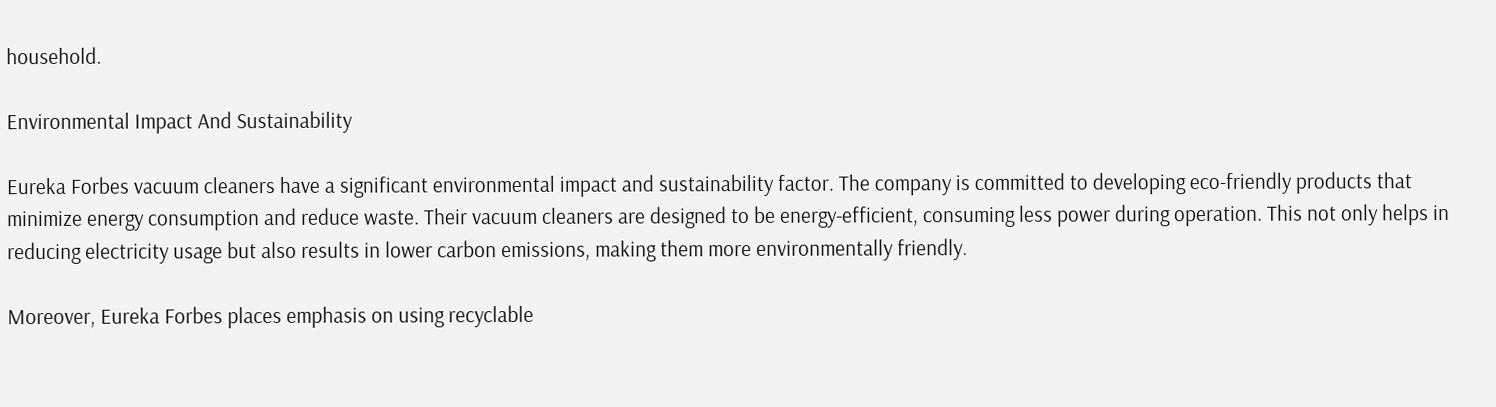household.

Environmental Impact And Sustainability

Eureka Forbes vacuum cleaners have a significant environmental impact and sustainability factor. The company is committed to developing eco-friendly products that minimize energy consumption and reduce waste. Their vacuum cleaners are designed to be energy-efficient, consuming less power during operation. This not only helps in reducing electricity usage but also results in lower carbon emissions, making them more environmentally friendly.

Moreover, Eureka Forbes places emphasis on using recyclable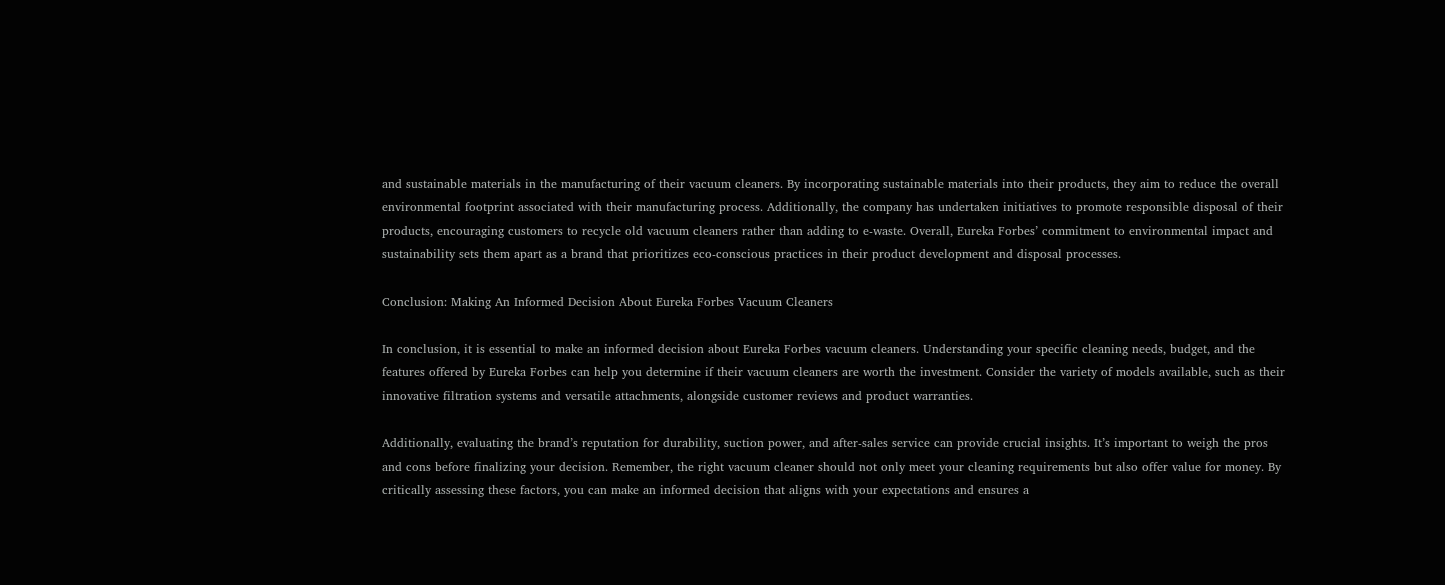and sustainable materials in the manufacturing of their vacuum cleaners. By incorporating sustainable materials into their products, they aim to reduce the overall environmental footprint associated with their manufacturing process. Additionally, the company has undertaken initiatives to promote responsible disposal of their products, encouraging customers to recycle old vacuum cleaners rather than adding to e-waste. Overall, Eureka Forbes’ commitment to environmental impact and sustainability sets them apart as a brand that prioritizes eco-conscious practices in their product development and disposal processes.

Conclusion: Making An Informed Decision About Eureka Forbes Vacuum Cleaners

In conclusion, it is essential to make an informed decision about Eureka Forbes vacuum cleaners. Understanding your specific cleaning needs, budget, and the features offered by Eureka Forbes can help you determine if their vacuum cleaners are worth the investment. Consider the variety of models available, such as their innovative filtration systems and versatile attachments, alongside customer reviews and product warranties.

Additionally, evaluating the brand’s reputation for durability, suction power, and after-sales service can provide crucial insights. It’s important to weigh the pros and cons before finalizing your decision. Remember, the right vacuum cleaner should not only meet your cleaning requirements but also offer value for money. By critically assessing these factors, you can make an informed decision that aligns with your expectations and ensures a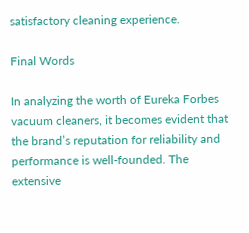satisfactory cleaning experience.

Final Words

In analyzing the worth of Eureka Forbes vacuum cleaners, it becomes evident that the brand’s reputation for reliability and performance is well-founded. The extensive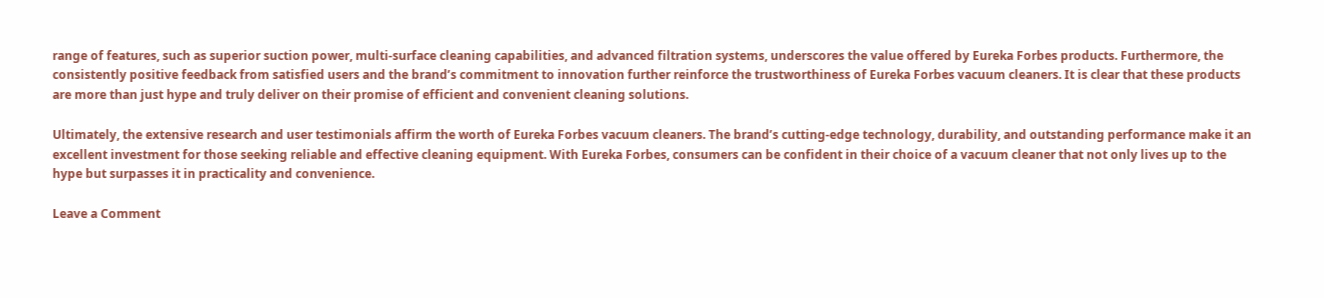range of features, such as superior suction power, multi-surface cleaning capabilities, and advanced filtration systems, underscores the value offered by Eureka Forbes products. Furthermore, the consistently positive feedback from satisfied users and the brand’s commitment to innovation further reinforce the trustworthiness of Eureka Forbes vacuum cleaners. It is clear that these products are more than just hype and truly deliver on their promise of efficient and convenient cleaning solutions.

Ultimately, the extensive research and user testimonials affirm the worth of Eureka Forbes vacuum cleaners. The brand’s cutting-edge technology, durability, and outstanding performance make it an excellent investment for those seeking reliable and effective cleaning equipment. With Eureka Forbes, consumers can be confident in their choice of a vacuum cleaner that not only lives up to the hype but surpasses it in practicality and convenience.

Leave a Comment